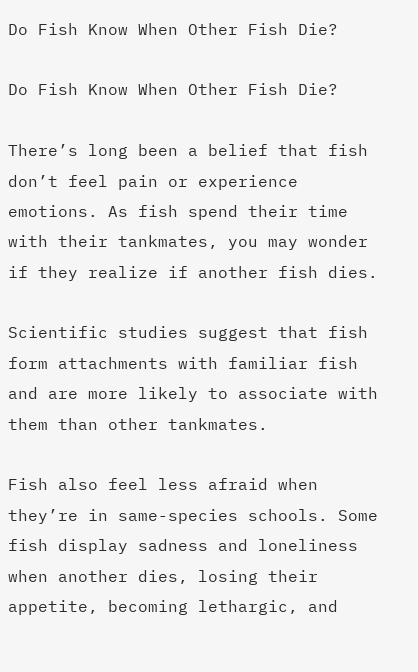Do Fish Know When Other Fish Die?

Do Fish Know When Other Fish Die?

There’s long been a belief that fish don’t feel pain or experience emotions. As fish spend their time with their tankmates, you may wonder if they realize if another fish dies.

Scientific studies suggest that fish form attachments with familiar fish and are more likely to associate with them than other tankmates.

Fish also feel less afraid when they’re in same-species schools. Some fish display sadness and loneliness when another dies, losing their appetite, becoming lethargic, and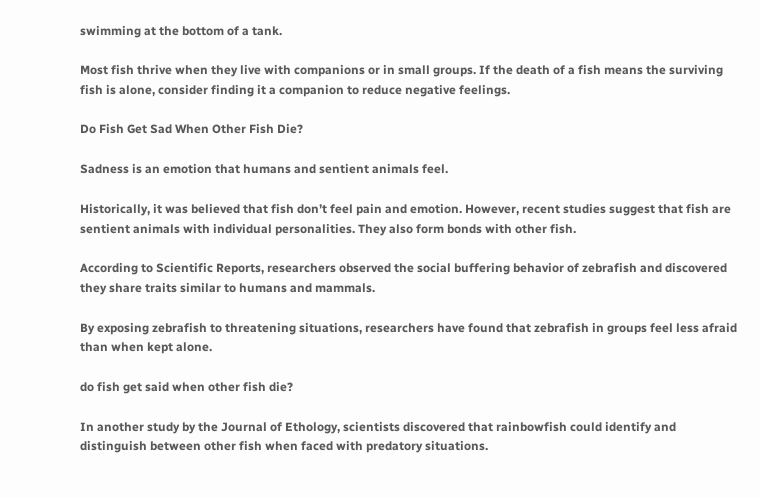swimming at the bottom of a tank.

Most fish thrive when they live with companions or in small groups. If the death of a fish means the surviving fish is alone, consider finding it a companion to reduce negative feelings.

Do Fish Get Sad When Other Fish Die?

Sadness is an emotion that humans and sentient animals feel.

Historically, it was believed that fish don’t feel pain and emotion. However, recent studies suggest that fish are sentient animals with individual personalities. They also form bonds with other fish.

According to Scientific Reports, researchers observed the social buffering behavior of zebrafish and discovered they share traits similar to humans and mammals.

By exposing zebrafish to threatening situations, researchers have found that zebrafish in groups feel less afraid than when kept alone.

do fish get said when other fish die?

In another study by the Journal of Ethology, scientists discovered that rainbowfish could identify and distinguish between other fish when faced with predatory situations.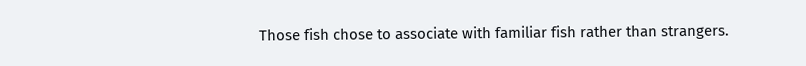Those fish chose to associate with familiar fish rather than strangers.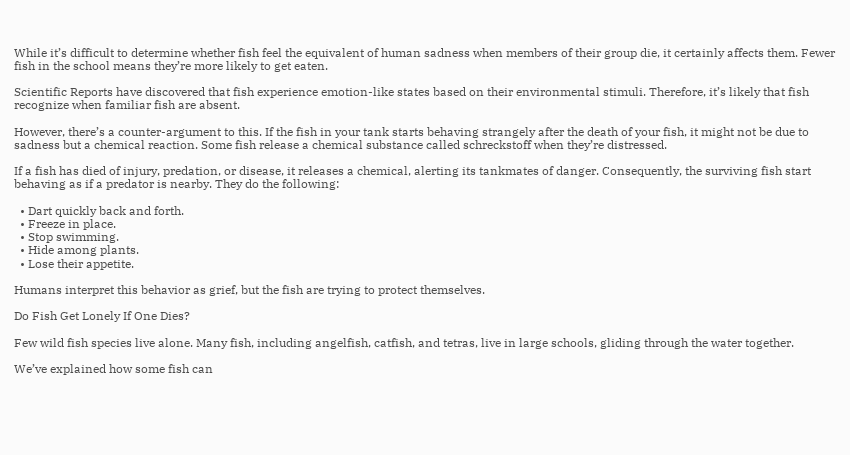While it’s difficult to determine whether fish feel the equivalent of human sadness when members of their group die, it certainly affects them. Fewer fish in the school means they’re more likely to get eaten.

Scientific Reports have discovered that fish experience emotion-like states based on their environmental stimuli. Therefore, it’s likely that fish recognize when familiar fish are absent.

However, there’s a counter-argument to this. If the fish in your tank starts behaving strangely after the death of your fish, it might not be due to sadness but a chemical reaction. Some fish release a chemical substance called schreckstoff when they’re distressed.

If a fish has died of injury, predation, or disease, it releases a chemical, alerting its tankmates of danger. Consequently, the surviving fish start behaving as if a predator is nearby. They do the following:

  • Dart quickly back and forth.
  • Freeze in place.
  • Stop swimming.
  • Hide among plants.
  • Lose their appetite.

Humans interpret this behavior as grief, but the fish are trying to protect themselves.

Do Fish Get Lonely If One Dies?

Few wild fish species live alone. Many fish, including angelfish, catfish, and tetras, live in large schools, gliding through the water together.

We’ve explained how some fish can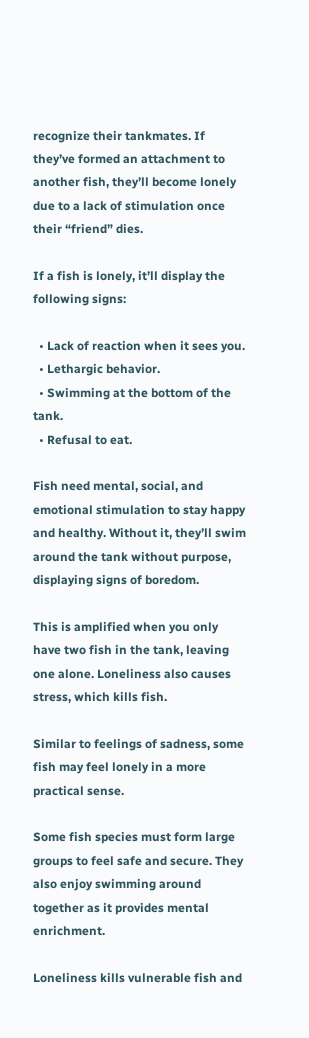recognize their tankmates. If they’ve formed an attachment to another fish, they’ll become lonely due to a lack of stimulation once their “friend” dies.

If a fish is lonely, it’ll display the following signs:

  • Lack of reaction when it sees you.
  • Lethargic behavior.
  • Swimming at the bottom of the tank.
  • Refusal to eat.

Fish need mental, social, and emotional stimulation to stay happy and healthy. Without it, they’ll swim around the tank without purpose, displaying signs of boredom.

This is amplified when you only have two fish in the tank, leaving one alone. Loneliness also causes stress, which kills fish.

Similar to feelings of sadness, some fish may feel lonely in a more practical sense.

Some fish species must form large groups to feel safe and secure. They also enjoy swimming around together as it provides mental enrichment.

Loneliness kills vulnerable fish and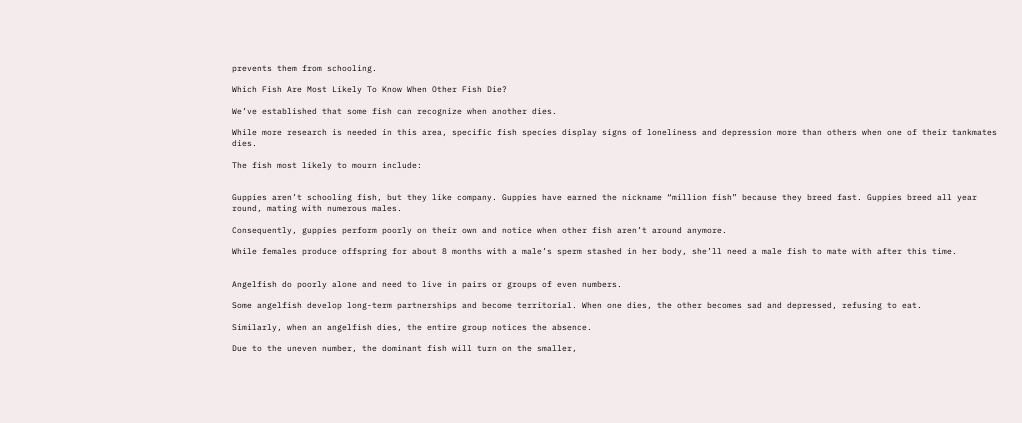prevents them from schooling.

Which Fish Are Most Likely To Know When Other Fish Die?

We’ve established that some fish can recognize when another dies.

While more research is needed in this area, specific fish species display signs of loneliness and depression more than others when one of their tankmates dies.

The fish most likely to mourn include:


Guppies aren’t schooling fish, but they like company. Guppies have earned the nickname “million fish” because they breed fast. Guppies breed all year round, mating with numerous males.

Consequently, guppies perform poorly on their own and notice when other fish aren’t around anymore.

While females produce offspring for about 8 months with a male’s sperm stashed in her body, she’ll need a male fish to mate with after this time.


Angelfish do poorly alone and need to live in pairs or groups of even numbers.

Some angelfish develop long-term partnerships and become territorial. When one dies, the other becomes sad and depressed, refusing to eat.

Similarly, when an angelfish dies, the entire group notices the absence.

Due to the uneven number, the dominant fish will turn on the smaller,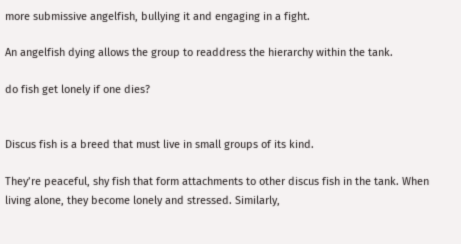more submissive angelfish, bullying it and engaging in a fight.

An angelfish dying allows the group to readdress the hierarchy within the tank.

do fish get lonely if one dies?


Discus fish is a breed that must live in small groups of its kind.

They’re peaceful, shy fish that form attachments to other discus fish in the tank. When living alone, they become lonely and stressed. Similarly,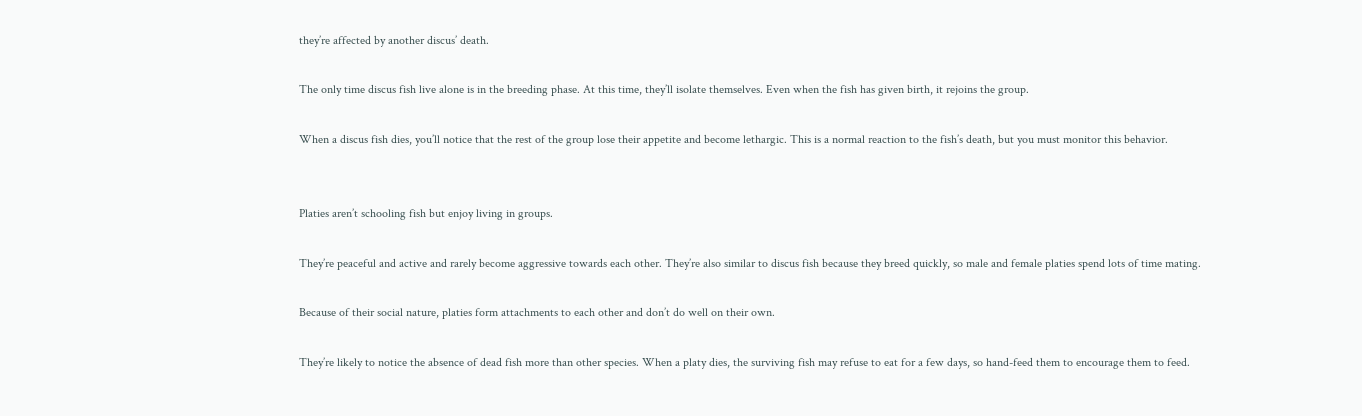they’re affected by another discus’ death.

The only time discus fish live alone is in the breeding phase. At this time, they’ll isolate themselves. Even when the fish has given birth, it rejoins the group.

When a discus fish dies, you’ll notice that the rest of the group lose their appetite and become lethargic. This is a normal reaction to the fish’s death, but you must monitor this behavior.


Platies aren’t schooling fish but enjoy living in groups.

They’re peaceful and active and rarely become aggressive towards each other. They’re also similar to discus fish because they breed quickly, so male and female platies spend lots of time mating.

Because of their social nature, platies form attachments to each other and don’t do well on their own.

They’re likely to notice the absence of dead fish more than other species. When a platy dies, the surviving fish may refuse to eat for a few days, so hand-feed them to encourage them to feed.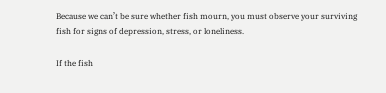Because we can’t be sure whether fish mourn, you must observe your surviving fish for signs of depression, stress, or loneliness.

If the fish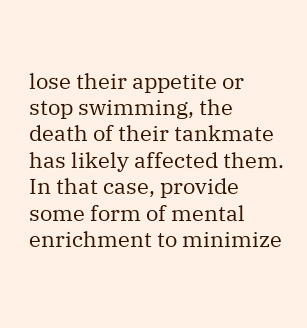lose their appetite or stop swimming, the death of their tankmate has likely affected them. In that case, provide some form of mental enrichment to minimize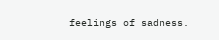feelings of sadness.